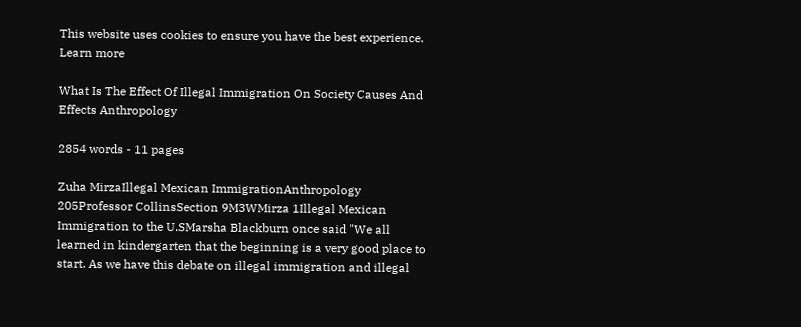This website uses cookies to ensure you have the best experience. Learn more

What Is The Effect Of Illegal Immigration On Society Causes And Effects Anthropology

2854 words - 11 pages

Zuha MirzaIllegal Mexican ImmigrationAnthropology 205Professor CollinsSection 9M3WMirza 1Illegal Mexican Immigration to the U.SMarsha Blackburn once said "We all learned in kindergarten that the beginning is a very good place to start. As we have this debate on illegal immigration and illegal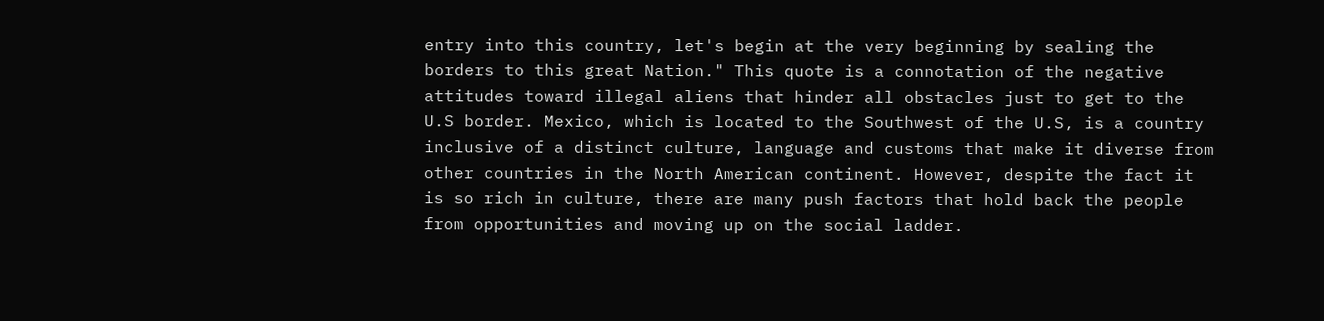entry into this country, let's begin at the very beginning by sealing the borders to this great Nation." This quote is a connotation of the negative attitudes toward illegal aliens that hinder all obstacles just to get to the U.S border. Mexico, which is located to the Southwest of the U.S, is a country inclusive of a distinct culture, language and customs that make it diverse from other countries in the North American continent. However, despite the fact it is so rich in culture, there are many push factors that hold back the people from opportunities and moving up on the social ladder.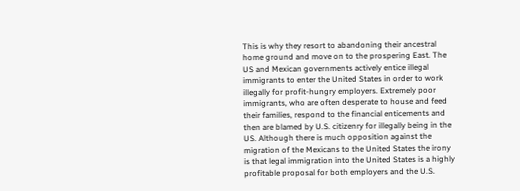This is why they resort to abandoning their ancestral home ground and move on to the prospering East. The US and Mexican governments actively entice illegal immigrants to enter the United States in order to work illegally for profit-hungry employers. Extremely poor immigrants, who are often desperate to house and feed their families, respond to the financial enticements and then are blamed by U.S. citizenry for illegally being in the US. Although there is much opposition against the migration of the Mexicans to the United States the irony is that legal immigration into the United States is a highly profitable proposal for both employers and the U.S.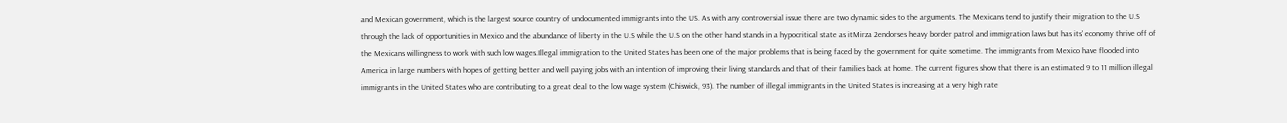and Mexican government, which is the largest source country of undocumented immigrants into the US. As with any controversial issue there are two dynamic sides to the arguments. The Mexicans tend to justify their migration to the U.S through the lack of opportunities in Mexico and the abundance of liberty in the U.S while the U.S on the other hand stands in a hypocritical state as itMirza 2endorses heavy border patrol and immigration laws but has its' economy thrive off of the Mexicans willingness to work with such low wages.Illegal immigration to the United States has been one of the major problems that is being faced by the government for quite sometime. The immigrants from Mexico have flooded into America in large numbers with hopes of getting better and well paying jobs with an intention of improving their living standards and that of their families back at home. The current figures show that there is an estimated 9 to 11 million illegal immigrants in the United States who are contributing to a great deal to the low wage system (Chiswick, 93). The number of illegal immigrants in the United States is increasing at a very high rate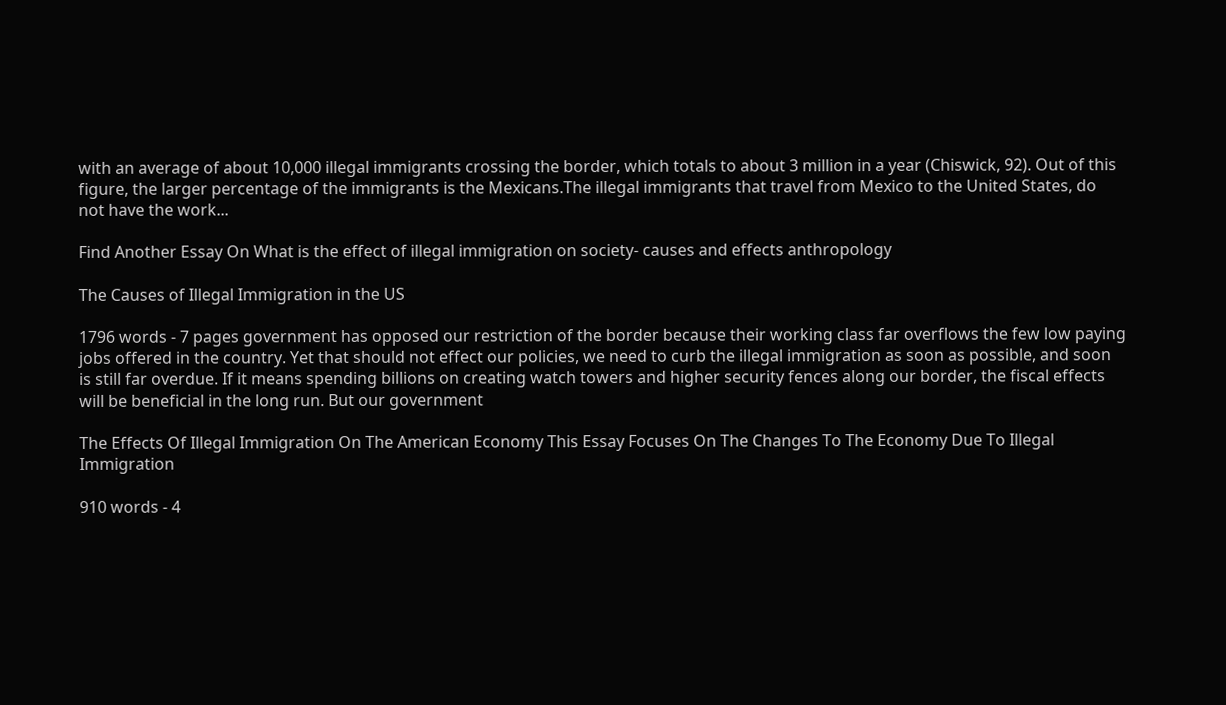with an average of about 10,000 illegal immigrants crossing the border, which totals to about 3 million in a year (Chiswick, 92). Out of this figure, the larger percentage of the immigrants is the Mexicans.The illegal immigrants that travel from Mexico to the United States, do not have the work...

Find Another Essay On What is the effect of illegal immigration on society- causes and effects anthropology

The Causes of Illegal Immigration in the US

1796 words - 7 pages government has opposed our restriction of the border because their working class far overflows the few low paying jobs offered in the country. Yet that should not effect our policies, we need to curb the illegal immigration as soon as possible, and soon is still far overdue. If it means spending billions on creating watch towers and higher security fences along our border, the fiscal effects will be beneficial in the long run. But our government

The Effects Of Illegal Immigration On The American Economy This Essay Focuses On The Changes To The Economy Due To Illegal Immigration

910 words - 4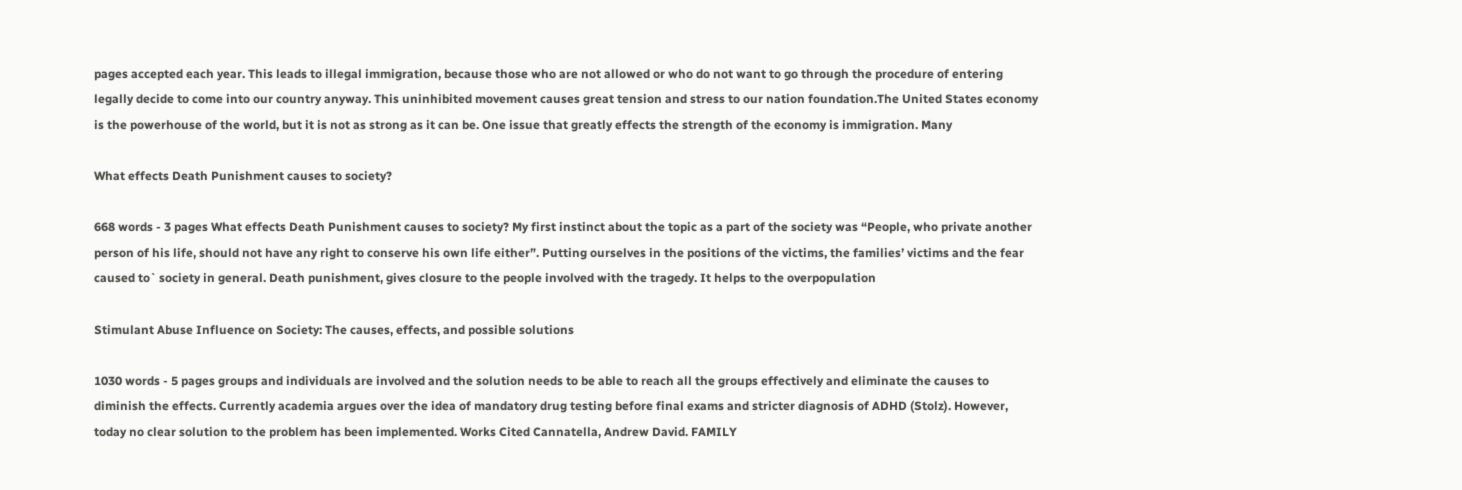pages accepted each year. This leads to illegal immigration, because those who are not allowed or who do not want to go through the procedure of entering legally decide to come into our country anyway. This uninhibited movement causes great tension and stress to our nation foundation.The United States economy is the powerhouse of the world, but it is not as strong as it can be. One issue that greatly effects the strength of the economy is immigration. Many

What effects Death Punishment causes to society?

668 words - 3 pages What effects Death Punishment causes to society? My first instinct about the topic as a part of the society was “People, who private another person of his life, should not have any right to conserve his own life either”. Putting ourselves in the positions of the victims, the families’ victims and the fear caused to` society in general. Death punishment, gives closure to the people involved with the tragedy. It helps to the overpopulation

Stimulant Abuse Influence on Society: The causes, effects, and possible solutions

1030 words - 5 pages groups and individuals are involved and the solution needs to be able to reach all the groups effectively and eliminate the causes to diminish the effects. Currently academia argues over the idea of mandatory drug testing before final exams and stricter diagnosis of ADHD (Stolz). However, today no clear solution to the problem has been implemented. Works Cited Cannatella, Andrew David. FAMILY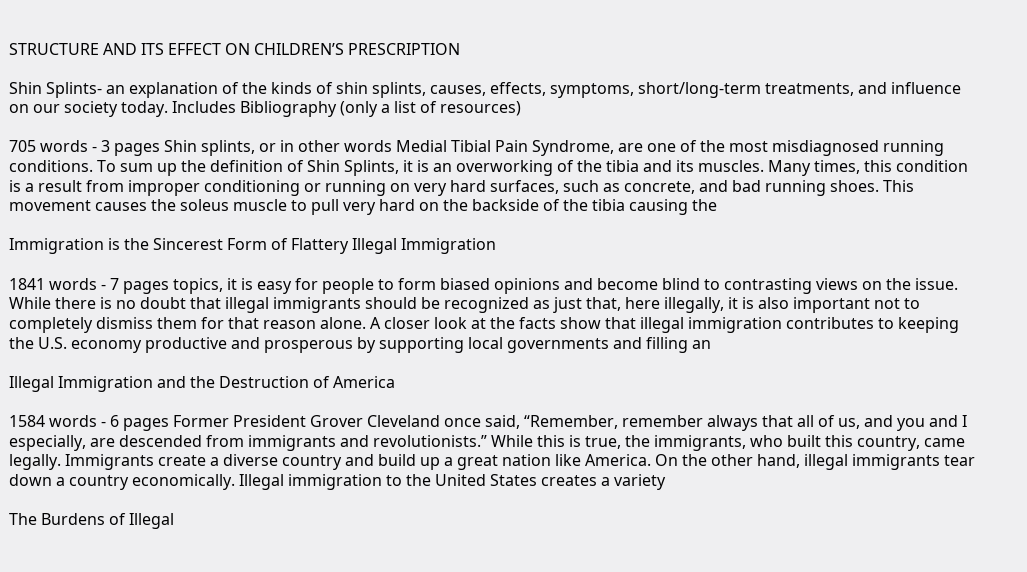STRUCTURE AND ITS EFFECT ON CHILDREN’S PRESCRIPTION

Shin Splints- an explanation of the kinds of shin splints, causes, effects, symptoms, short/long-term treatments, and influence on our society today. Includes Bibliography (only a list of resources)

705 words - 3 pages Shin splints, or in other words Medial Tibial Pain Syndrome, are one of the most misdiagnosed running conditions. To sum up the definition of Shin Splints, it is an overworking of the tibia and its muscles. Many times, this condition is a result from improper conditioning or running on very hard surfaces, such as concrete, and bad running shoes. This movement causes the soleus muscle to pull very hard on the backside of the tibia causing the

Immigration is the Sincerest Form of Flattery Illegal Immigration

1841 words - 7 pages topics, it is easy for people to form biased opinions and become blind to contrasting views on the issue. While there is no doubt that illegal immigrants should be recognized as just that, here illegally, it is also important not to completely dismiss them for that reason alone. A closer look at the facts show that illegal immigration contributes to keeping the U.S. economy productive and prosperous by supporting local governments and filling an

Illegal Immigration and the Destruction of America

1584 words - 6 pages Former President Grover Cleveland once said, “Remember, remember always that all of us, and you and I especially, are descended from immigrants and revolutionists.” While this is true, the immigrants, who built this country, came legally. Immigrants create a diverse country and build up a great nation like America. On the other hand, illegal immigrants tear down a country economically. Illegal immigration to the United States creates a variety

The Burdens of Illegal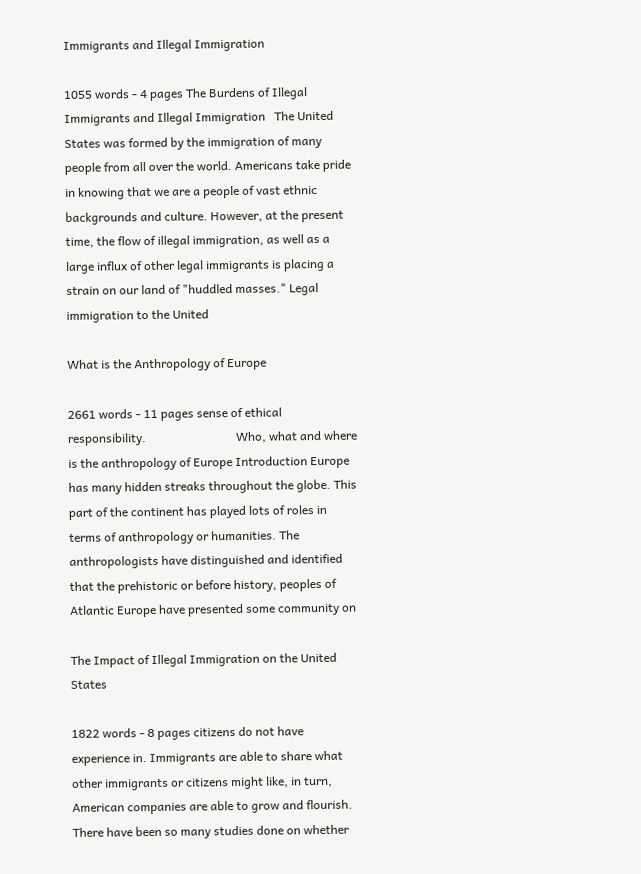Immigrants and Illegal Immigration

1055 words - 4 pages The Burdens of Illegal Immigrants and Illegal Immigration   The United States was formed by the immigration of many people from all over the world. Americans take pride in knowing that we are a people of vast ethnic backgrounds and culture. However, at the present time, the flow of illegal immigration, as well as a large influx of other legal immigrants is placing a strain on our land of "huddled masses." Legal immigration to the United

What is the Anthropology of Europe

2661 words - 11 pages sense of ethical responsibility.                              Who, what and where is the anthropology of Europe Introduction Europe has many hidden streaks throughout the globe. This part of the continent has played lots of roles in terms of anthropology or humanities. The anthropologists have distinguished and identified that the prehistoric or before history, peoples of Atlantic Europe have presented some community on

The Impact of Illegal Immigration on the United States

1822 words - 8 pages citizens do not have experience in. Immigrants are able to share what other immigrants or citizens might like, in turn, American companies are able to grow and flourish. There have been so many studies done on whether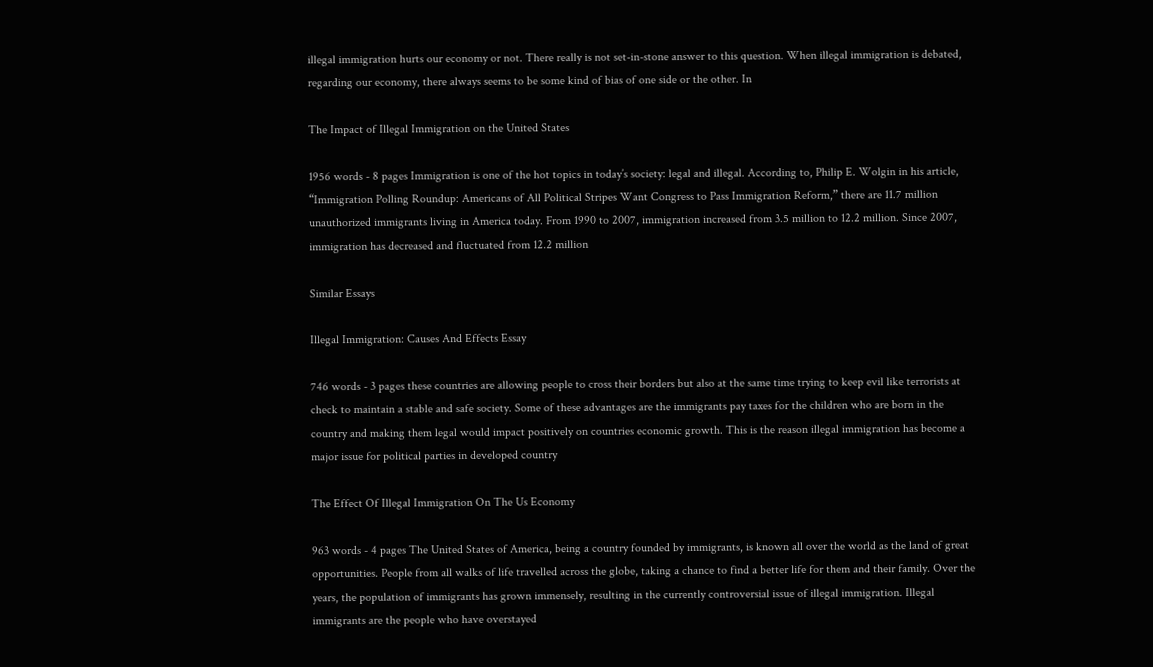illegal immigration hurts our economy or not. There really is not set-in-stone answer to this question. When illegal immigration is debated, regarding our economy, there always seems to be some kind of bias of one side or the other. In

The Impact of Illegal Immigration on the United States

1956 words - 8 pages Immigration is one of the hot topics in today’s society: legal and illegal. According to, Philip E. Wolgin in his article, “Immigration Polling Roundup: Americans of All Political Stripes Want Congress to Pass Immigration Reform,” there are 11.7 million unauthorized immigrants living in America today. From 1990 to 2007, immigration increased from 3.5 million to 12.2 million. Since 2007, immigration has decreased and fluctuated from 12.2 million

Similar Essays

Illegal Immigration: Causes And Effects Essay

746 words - 3 pages these countries are allowing people to cross their borders but also at the same time trying to keep evil like terrorists at check to maintain a stable and safe society. Some of these advantages are the immigrants pay taxes for the children who are born in the country and making them legal would impact positively on countries economic growth. This is the reason illegal immigration has become a major issue for political parties in developed country

The Effect Of Illegal Immigration On The Us Economy

963 words - 4 pages The United States of America, being a country founded by immigrants, is known all over the world as the land of great opportunities. People from all walks of life travelled across the globe, taking a chance to find a better life for them and their family. Over the years, the population of immigrants has grown immensely, resulting in the currently controversial issue of illegal immigration. Illegal immigrants are the people who have overstayed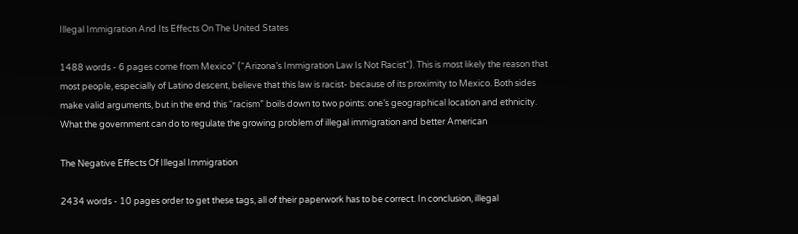Illegal Immigration And Its Effects On The United States

1488 words - 6 pages come from Mexico” (“Arizona’s Immigration Law Is Not Racist”). This is most likely the reason that most people, especially of Latino descent, believe that this law is racist- because of its proximity to Mexico. Both sides make valid arguments, but in the end this “racism” boils down to two points: one’s geographical location and ethnicity. What the government can do to regulate the growing problem of illegal immigration and better American

The Negative Effects Of Illegal Immigration

2434 words - 10 pages order to get these tags, all of their paperwork has to be correct. In conclusion, illegal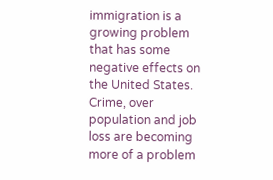immigration is a growing problem that has some negative effects on the United States. Crime, over population and job loss are becoming more of a problem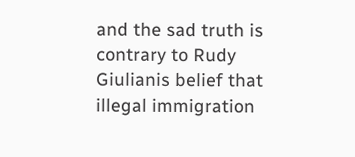and the sad truth is contrary to Rudy Giulianis belief that illegal immigration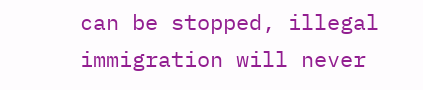can be stopped, illegal immigration will never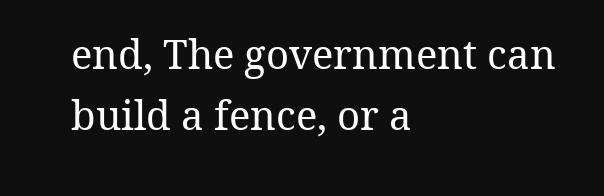end, The government can build a fence, or a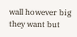wall however big they want but